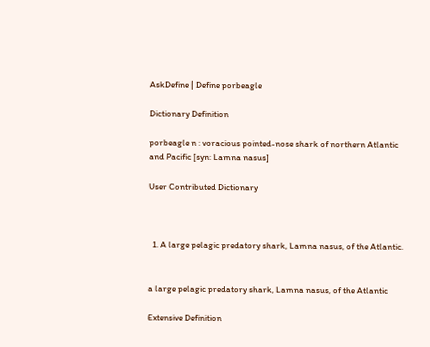AskDefine | Define porbeagle

Dictionary Definition

porbeagle n : voracious pointed-nose shark of northern Atlantic and Pacific [syn: Lamna nasus]

User Contributed Dictionary



  1. A large pelagic predatory shark, Lamna nasus, of the Atlantic.


a large pelagic predatory shark, Lamna nasus, of the Atlantic

Extensive Definition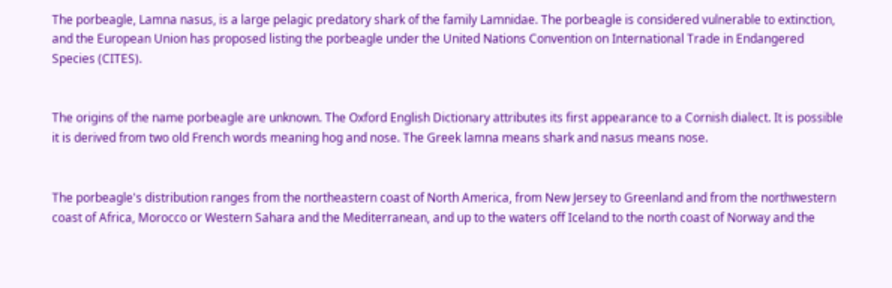The porbeagle, Lamna nasus, is a large pelagic predatory shark of the family Lamnidae. The porbeagle is considered vulnerable to extinction, and the European Union has proposed listing the porbeagle under the United Nations Convention on International Trade in Endangered Species (CITES).


The origins of the name porbeagle are unknown. The Oxford English Dictionary attributes its first appearance to a Cornish dialect. It is possible it is derived from two old French words meaning hog and nose. The Greek lamna means shark and nasus means nose.


The porbeagle's distribution ranges from the northeastern coast of North America, from New Jersey to Greenland and from the northwestern coast of Africa, Morocco or Western Sahara and the Mediterranean, and up to the waters off Iceland to the north coast of Norway and the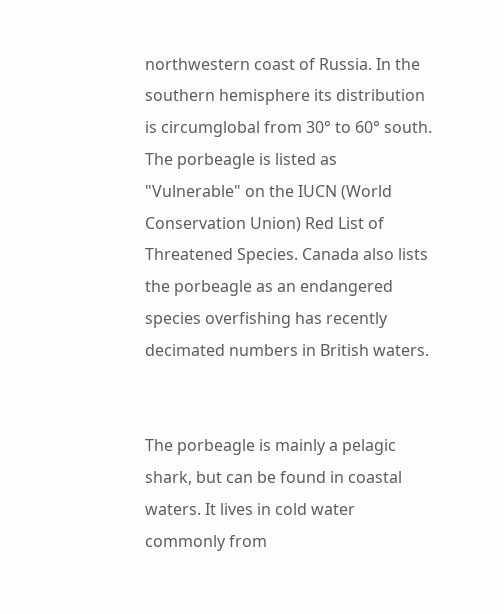northwestern coast of Russia. In the southern hemisphere its distribution is circumglobal from 30° to 60° south.
The porbeagle is listed as "Vulnerable" on the IUCN (World Conservation Union) Red List of Threatened Species. Canada also lists the porbeagle as an endangered species overfishing has recently decimated numbers in British waters.


The porbeagle is mainly a pelagic shark, but can be found in coastal waters. It lives in cold water commonly from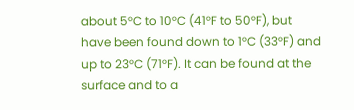about 5°C to 10°C (41°F to 50°F), but have been found down to 1°C (33°F) and up to 23°C (71°F). It can be found at the surface and to a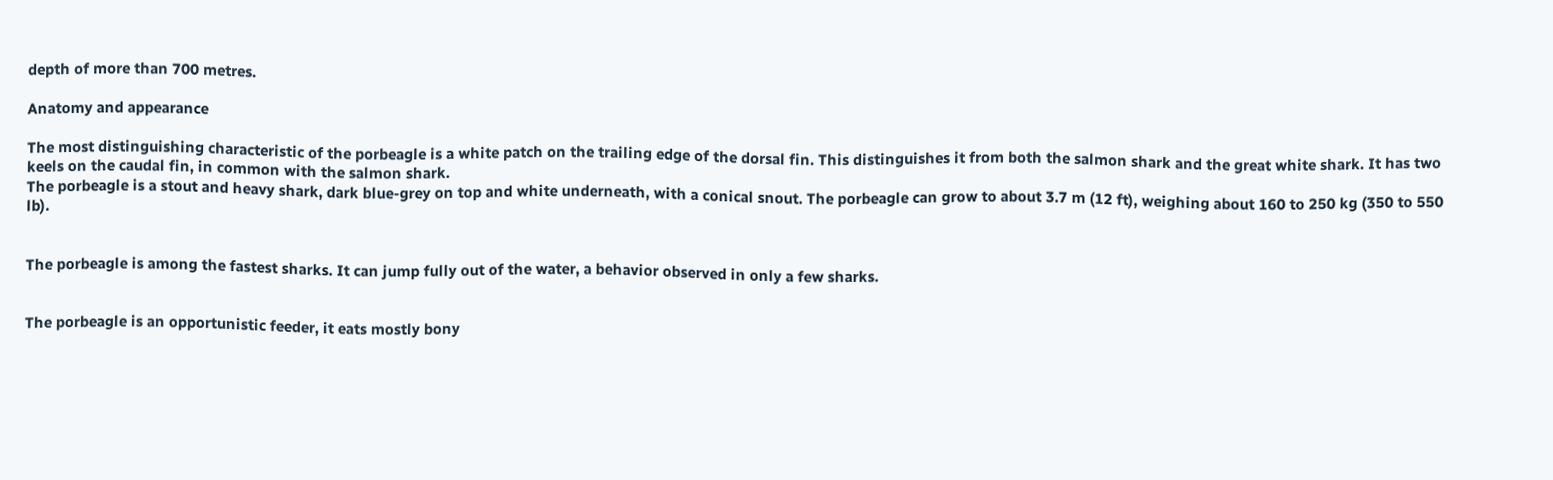depth of more than 700 metres.

Anatomy and appearance

The most distinguishing characteristic of the porbeagle is a white patch on the trailing edge of the dorsal fin. This distinguishes it from both the salmon shark and the great white shark. It has two keels on the caudal fin, in common with the salmon shark.
The porbeagle is a stout and heavy shark, dark blue-grey on top and white underneath, with a conical snout. The porbeagle can grow to about 3.7 m (12 ft), weighing about 160 to 250 kg (350 to 550 lb).


The porbeagle is among the fastest sharks. It can jump fully out of the water, a behavior observed in only a few sharks.


The porbeagle is an opportunistic feeder, it eats mostly bony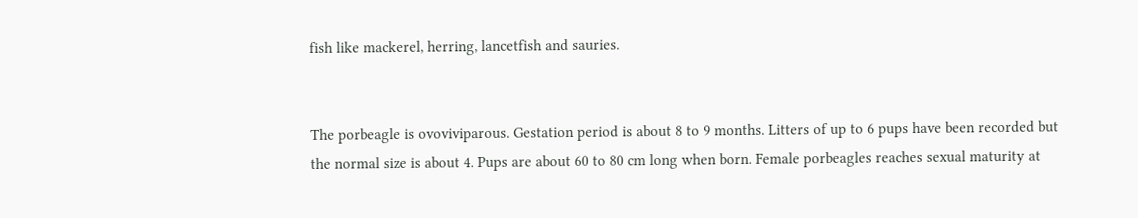fish like mackerel, herring, lancetfish and sauries.


The porbeagle is ovoviviparous. Gestation period is about 8 to 9 months. Litters of up to 6 pups have been recorded but the normal size is about 4. Pups are about 60 to 80 cm long when born. Female porbeagles reaches sexual maturity at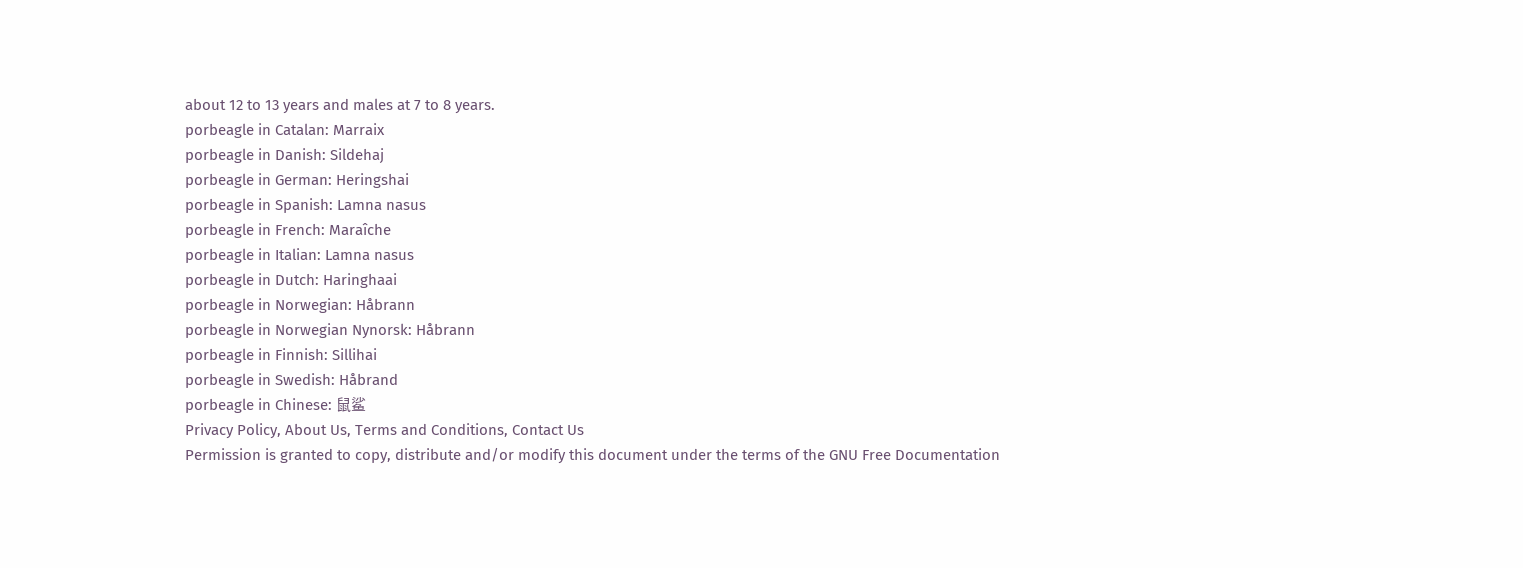about 12 to 13 years and males at 7 to 8 years.
porbeagle in Catalan: Marraix
porbeagle in Danish: Sildehaj
porbeagle in German: Heringshai
porbeagle in Spanish: Lamna nasus
porbeagle in French: Maraîche
porbeagle in Italian: Lamna nasus
porbeagle in Dutch: Haringhaai
porbeagle in Norwegian: Håbrann
porbeagle in Norwegian Nynorsk: Håbrann
porbeagle in Finnish: Sillihai
porbeagle in Swedish: Håbrand
porbeagle in Chinese: 鼠鲨
Privacy Policy, About Us, Terms and Conditions, Contact Us
Permission is granted to copy, distribute and/or modify this document under the terms of the GNU Free Documentation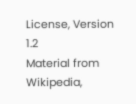License, Version 1.2
Material from Wikipedia,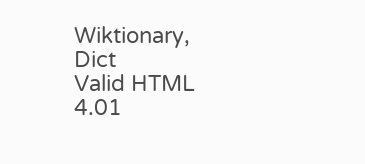Wiktionary, Dict
Valid HTML 4.01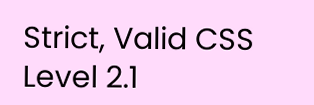Strict, Valid CSS Level 2.1